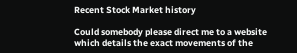Recent Stock Market history

Could somebody please direct me to a website which details the exact movements of the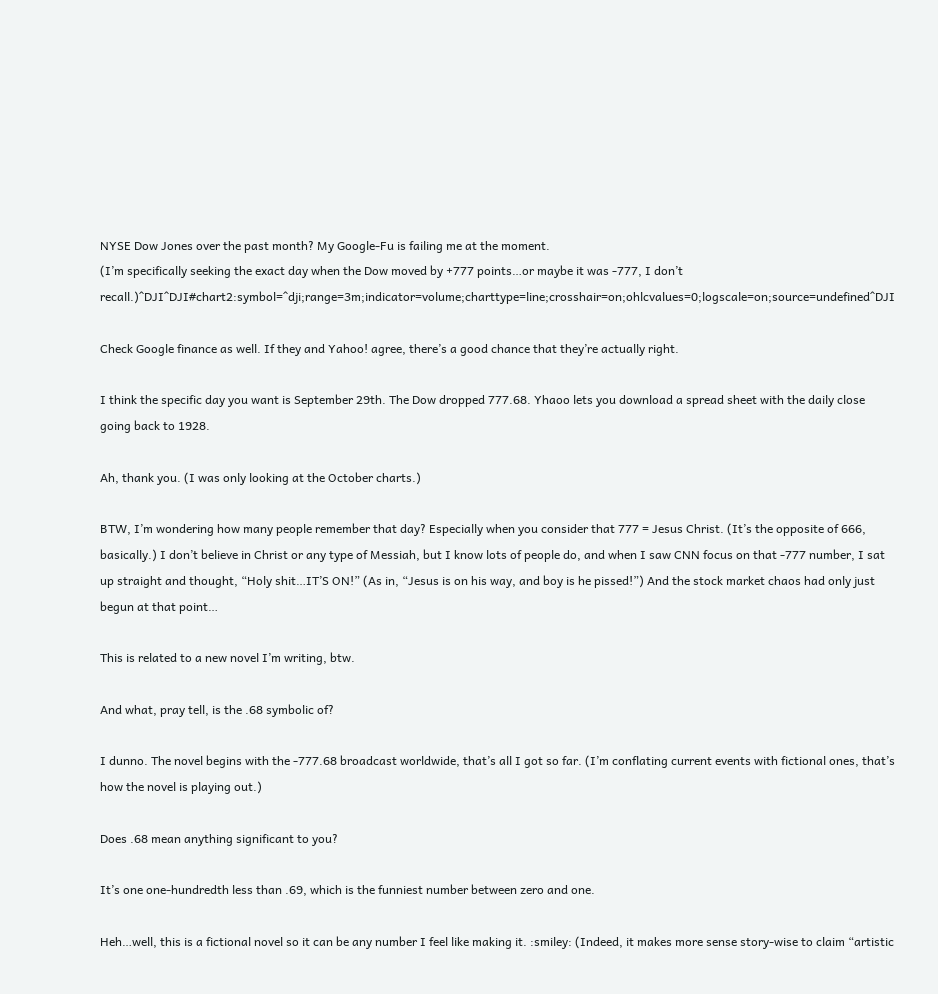NYSE Dow Jones over the past month? My Google-Fu is failing me at the moment.
(I’m specifically seeking the exact day when the Dow moved by +777 points…or maybe it was -777, I don’t recall.)^DJI^DJI#chart2:symbol=^dji;range=3m;indicator=volume;charttype=line;crosshair=on;ohlcvalues=0;logscale=on;source=undefined^DJI

Check Google finance as well. If they and Yahoo! agree, there’s a good chance that they’re actually right.

I think the specific day you want is September 29th. The Dow dropped 777.68. Yhaoo lets you download a spread sheet with the daily close going back to 1928.

Ah, thank you. (I was only looking at the October charts.)

BTW, I’m wondering how many people remember that day? Especially when you consider that 777 = Jesus Christ. (It’s the opposite of 666, basically.) I don’t believe in Christ or any type of Messiah, but I know lots of people do, and when I saw CNN focus on that -777 number, I sat up straight and thought, “Holy shit…IT’S ON!” (As in, “Jesus is on his way, and boy is he pissed!”) And the stock market chaos had only just begun at that point…

This is related to a new novel I’m writing, btw.

And what, pray tell, is the .68 symbolic of?

I dunno. The novel begins with the -777.68 broadcast worldwide, that’s all I got so far. (I’m conflating current events with fictional ones, that’s how the novel is playing out.)

Does .68 mean anything significant to you?

It’s one one-hundredth less than .69, which is the funniest number between zero and one.

Heh…well, this is a fictional novel so it can be any number I feel like making it. :smiley: (Indeed, it makes more sense story-wise to claim “artistic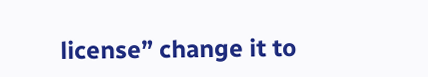license” change it to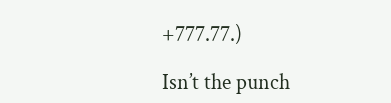+777.77.)

Isn’t the punch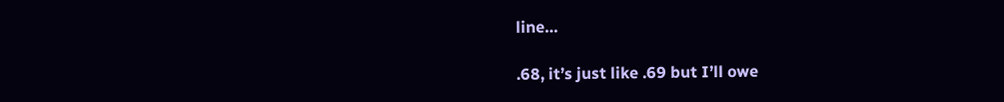line…

.68, it’s just like .69 but I’ll owe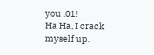you .01!
Ha Ha, I crack myself up.